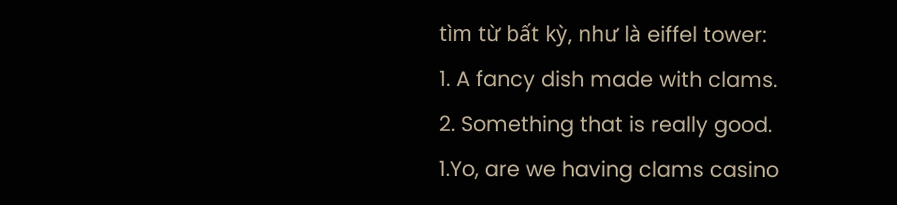tìm từ bất kỳ, như là eiffel tower:
1. A fancy dish made with clams.
2. Something that is really good.
1.Yo, are we having clams casino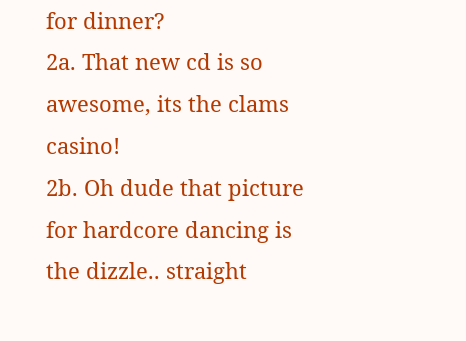for dinner?
2a. That new cd is so awesome, its the clams casino!
2b. Oh dude that picture for hardcore dancing is the dizzle.. straight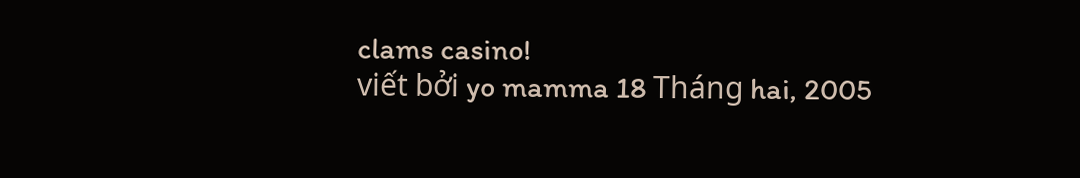clams casino!
viết bởi yo mamma 18 Tháng hai, 2005